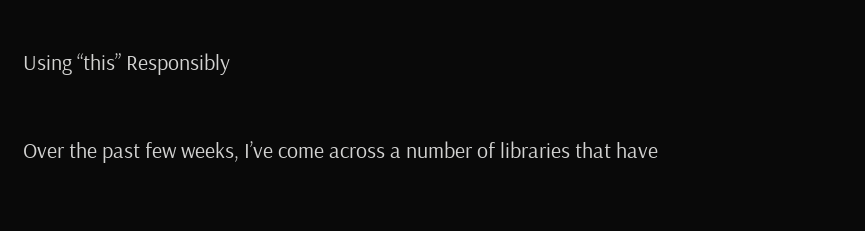Using “this” Responsibly

Over the past few weeks, I’ve come across a number of libraries that have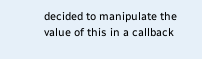decided to manipulate the value of this in a callback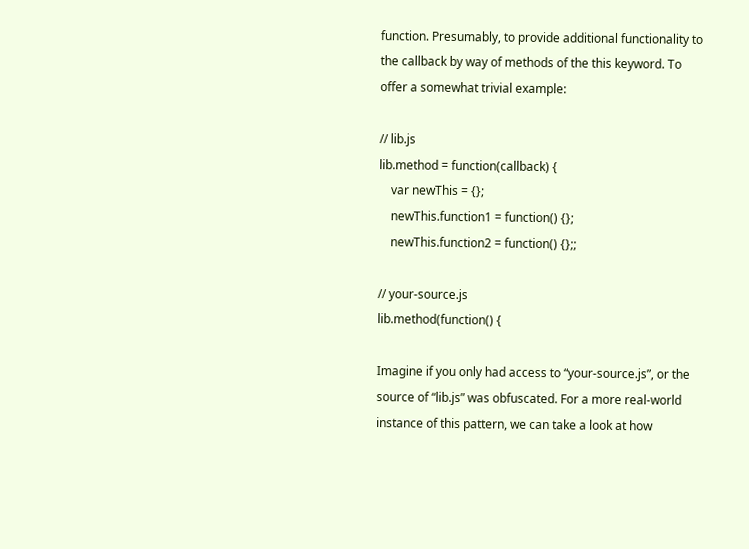function. Presumably, to provide additional functionality to the callback by way of methods of the this keyword. To offer a somewhat trivial example:

// lib.js
lib.method = function(callback) {
    var newThis = {};
    newThis.function1 = function() {};
    newThis.function2 = function() {};;

// your-source.js
lib.method(function() {

Imagine if you only had access to “your-source.js”, or the source of “lib.js” was obfuscated. For a more real-world instance of this pattern, we can take a look at how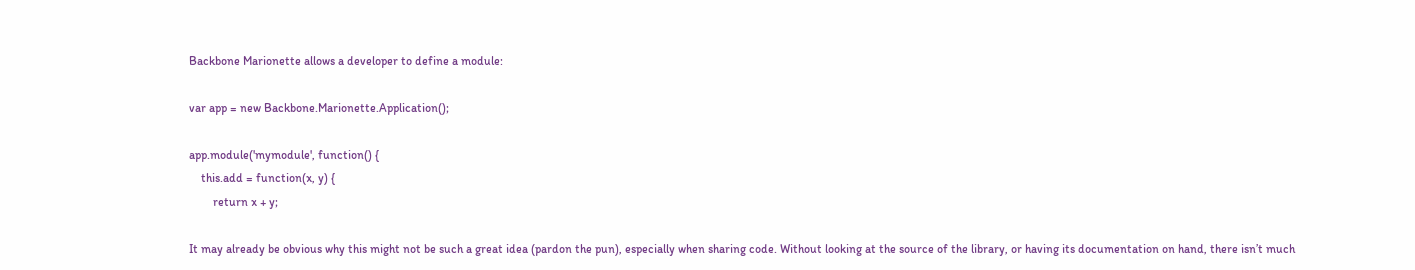Backbone Marionette allows a developer to define a module:

var app = new Backbone.Marionette.Application();

app.module('mymodule', function() {
    this.add = function(x, y) {
        return x + y;

It may already be obvious why this might not be such a great idea (pardon the pun), especially when sharing code. Without looking at the source of the library, or having its documentation on hand, there isn’t much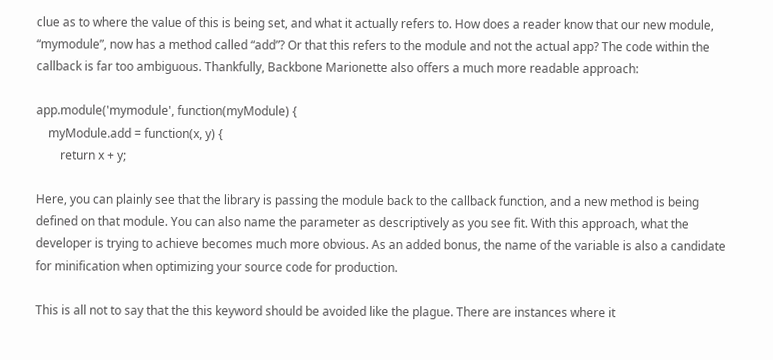clue as to where the value of this is being set, and what it actually refers to. How does a reader know that our new module, “mymodule”, now has a method called “add”? Or that this refers to the module and not the actual app? The code within the callback is far too ambiguous. Thankfully, Backbone Marionette also offers a much more readable approach:

app.module('mymodule', function(myModule) {
    myModule.add = function(x, y) {
        return x + y;

Here, you can plainly see that the library is passing the module back to the callback function, and a new method is being defined on that module. You can also name the parameter as descriptively as you see fit. With this approach, what the developer is trying to achieve becomes much more obvious. As an added bonus, the name of the variable is also a candidate for minification when optimizing your source code for production.

This is all not to say that the this keyword should be avoided like the plague. There are instances where it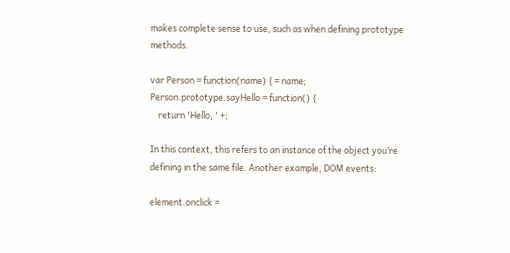makes complete sense to use, such as when defining prototype methods.

var Person = function(name) { = name;
Person.prototype.sayHello = function() {
    return 'Hello, ' +;

In this context, this refers to an instance of the object you’re defining in the same file. Another example, DOM events:

element.onclick =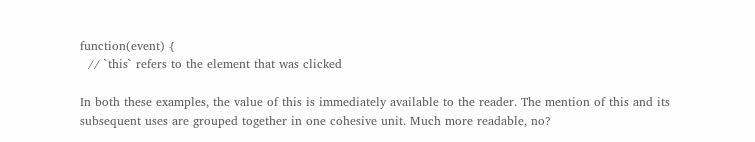function(event) {
  // `this` refers to the element that was clicked

In both these examples, the value of this is immediately available to the reader. The mention of this and its subsequent uses are grouped together in one cohesive unit. Much more readable, no?